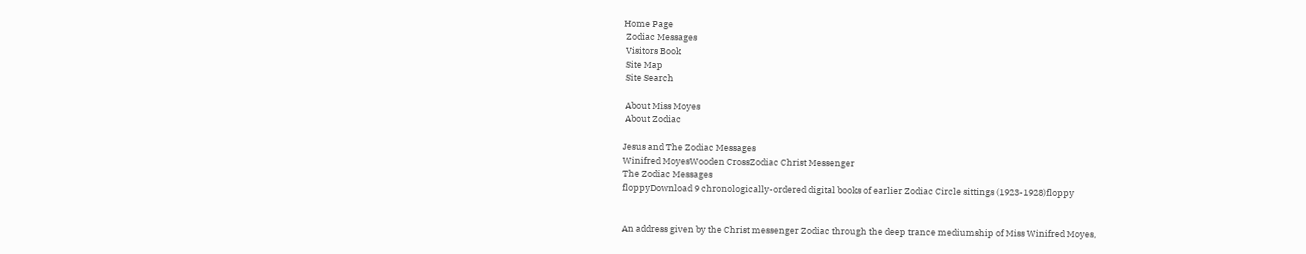Home Page
 Zodiac Messages
 Visitors Book
 Site Map
 Site Search

 About Miss Moyes
 About Zodiac

Jesus and The Zodiac Messages
Winifred MoyesWooden CrossZodiac Christ Messenger
The Zodiac Messages
floppyDownload 9 chronologically-ordered digital books of earlier Zodiac Circle sittings (1923-1928)floppy


An address given by the Christ messenger Zodiac through the deep trance mediumship of Miss Winifred Moyes,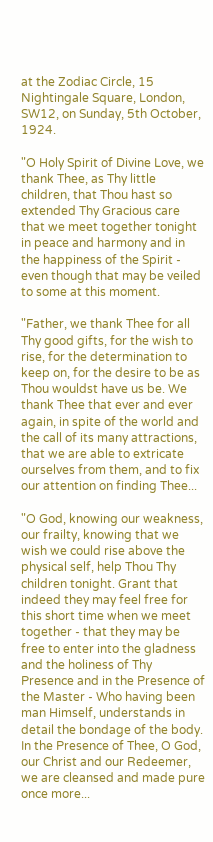at the Zodiac Circle, 15 Nightingale Square, London, SW12, on Sunday, 5th October, 1924.

"O Holy Spirit of Divine Love, we thank Thee, as Thy little children, that Thou hast so extended Thy Gracious care that we meet together tonight in peace and harmony and in the happiness of the Spirit - even though that may be veiled to some at this moment.

"Father, we thank Thee for all Thy good gifts, for the wish to rise, for the determination to keep on, for the desire to be as Thou wouldst have us be. We thank Thee that ever and ever again, in spite of the world and the call of its many attractions, that we are able to extricate ourselves from them, and to fix our attention on finding Thee...

"O God, knowing our weakness, our frailty, knowing that we wish we could rise above the physical self, help Thou Thy children tonight. Grant that indeed they may feel free for this short time when we meet together - that they may be free to enter into the gladness and the holiness of Thy Presence and in the Presence of the Master - Who having been man Himself, understands in detail the bondage of the body. In the Presence of Thee, O God, our Christ and our Redeemer, we are cleansed and made pure once more...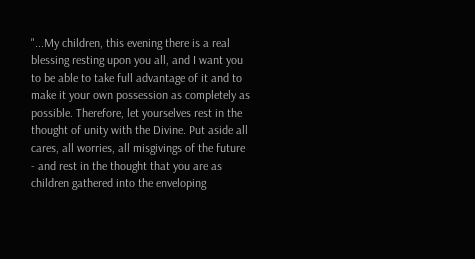"...My children, this evening there is a real blessing resting upon you all, and I want you to be able to take full advantage of it and to make it your own possession as completely as possible. Therefore, let yourselves rest in the thought of unity with the Divine. Put aside all cares, all worries, all misgivings of the future - and rest in the thought that you are as children gathered into the enveloping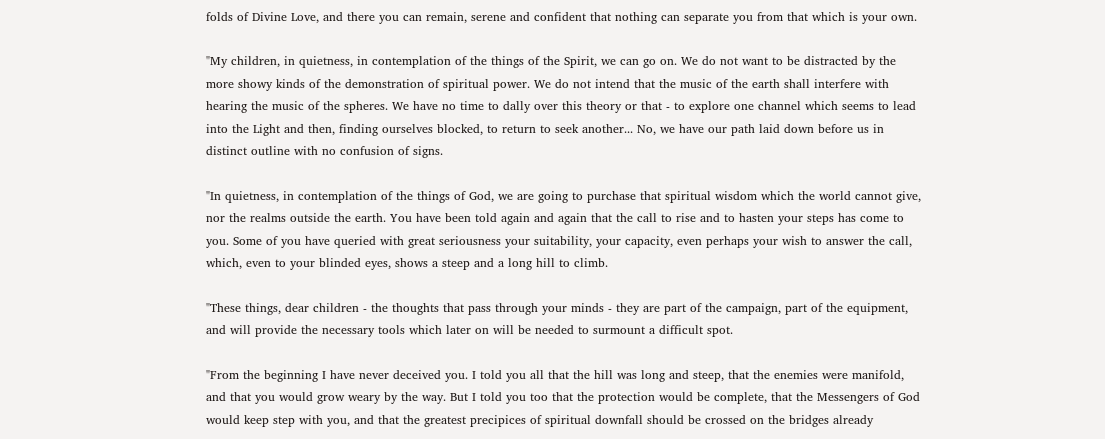folds of Divine Love, and there you can remain, serene and confident that nothing can separate you from that which is your own.

"My children, in quietness, in contemplation of the things of the Spirit, we can go on. We do not want to be distracted by the more showy kinds of the demonstration of spiritual power. We do not intend that the music of the earth shall interfere with hearing the music of the spheres. We have no time to dally over this theory or that - to explore one channel which seems to lead into the Light and then, finding ourselves blocked, to return to seek another... No, we have our path laid down before us in distinct outline with no confusion of signs.

"In quietness, in contemplation of the things of God, we are going to purchase that spiritual wisdom which the world cannot give, nor the realms outside the earth. You have been told again and again that the call to rise and to hasten your steps has come to you. Some of you have queried with great seriousness your suitability, your capacity, even perhaps your wish to answer the call, which, even to your blinded eyes, shows a steep and a long hill to climb.

"These things, dear children - the thoughts that pass through your minds - they are part of the campaign, part of the equipment, and will provide the necessary tools which later on will be needed to surmount a difficult spot.

"From the beginning I have never deceived you. I told you all that the hill was long and steep, that the enemies were manifold, and that you would grow weary by the way. But I told you too that the protection would be complete, that the Messengers of God would keep step with you, and that the greatest precipices of spiritual downfall should be crossed on the bridges already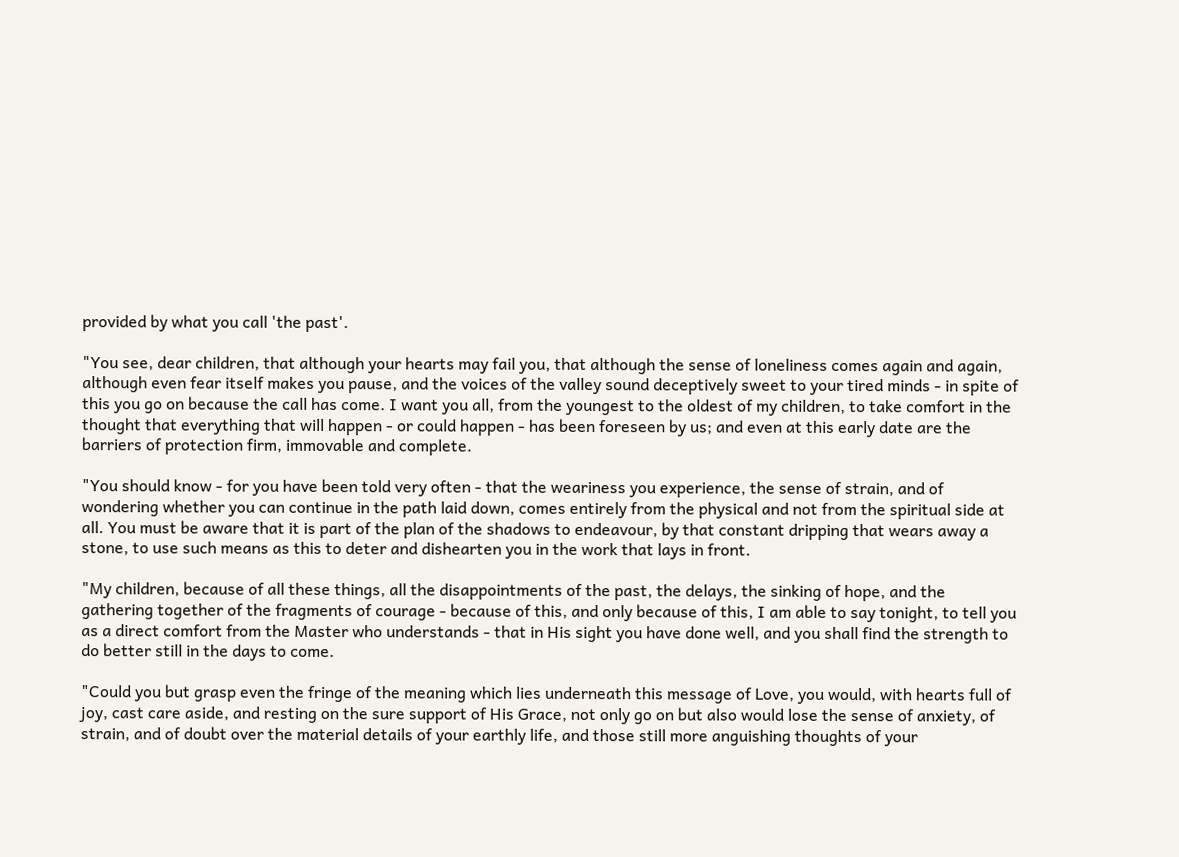provided by what you call 'the past'.

"You see, dear children, that although your hearts may fail you, that although the sense of loneliness comes again and again, although even fear itself makes you pause, and the voices of the valley sound deceptively sweet to your tired minds - in spite of this you go on because the call has come. I want you all, from the youngest to the oldest of my children, to take comfort in the thought that everything that will happen - or could happen - has been foreseen by us; and even at this early date are the barriers of protection firm, immovable and complete.

"You should know - for you have been told very often - that the weariness you experience, the sense of strain, and of wondering whether you can continue in the path laid down, comes entirely from the physical and not from the spiritual side at all. You must be aware that it is part of the plan of the shadows to endeavour, by that constant dripping that wears away a stone, to use such means as this to deter and dishearten you in the work that lays in front.

"My children, because of all these things, all the disappointments of the past, the delays, the sinking of hope, and the gathering together of the fragments of courage - because of this, and only because of this, I am able to say tonight, to tell you as a direct comfort from the Master who understands - that in His sight you have done well, and you shall find the strength to do better still in the days to come.

"Could you but grasp even the fringe of the meaning which lies underneath this message of Love, you would, with hearts full of joy, cast care aside, and resting on the sure support of His Grace, not only go on but also would lose the sense of anxiety, of strain, and of doubt over the material details of your earthly life, and those still more anguishing thoughts of your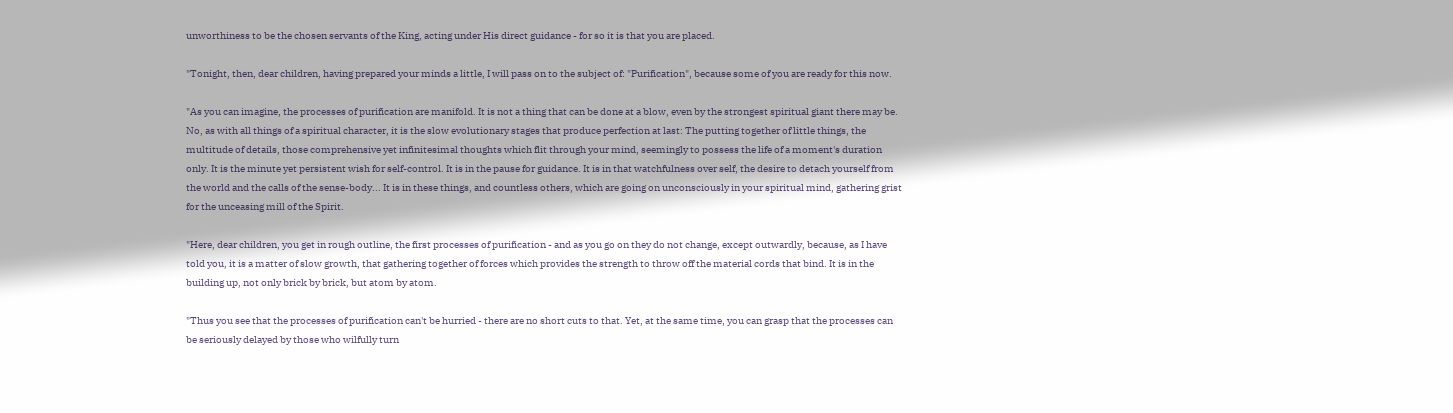unworthiness to be the chosen servants of the King, acting under His direct guidance - for so it is that you are placed.

"Tonight, then, dear children, having prepared your minds a little, I will pass on to the subject of: "Purification", because some of you are ready for this now.

"As you can imagine, the processes of purification are manifold. It is not a thing that can be done at a blow, even by the strongest spiritual giant there may be. No, as with all things of a spiritual character, it is the slow evolutionary stages that produce perfection at last: The putting together of little things, the multitude of details, those comprehensive yet infinitesimal thoughts which flit through your mind, seemingly to possess the life of a moment's duration only. It is the minute yet persistent wish for self-control. It is in the pause for guidance. It is in that watchfulness over self, the desire to detach yourself from the world and the calls of the sense-body... It is in these things, and countless others, which are going on unconsciously in your spiritual mind, gathering grist for the unceasing mill of the Spirit.

"Here, dear children, you get in rough outline, the first processes of purification - and as you go on they do not change, except outwardly, because, as I have told you, it is a matter of slow growth, that gathering together of forces which provides the strength to throw off the material cords that bind. It is in the building up, not only brick by brick, but atom by atom.

"Thus you see that the processes of purification can't be hurried - there are no short cuts to that. Yet, at the same time, you can grasp that the processes can be seriously delayed by those who wilfully turn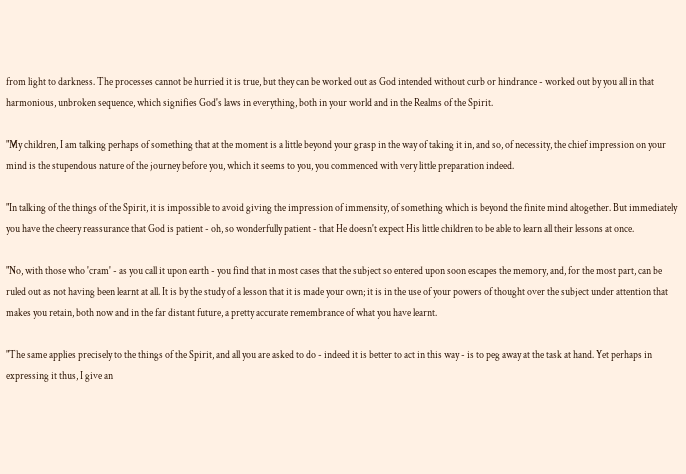from light to darkness. The processes cannot be hurried it is true, but they can be worked out as God intended without curb or hindrance - worked out by you all in that harmonious, unbroken sequence, which signifies God's laws in everything, both in your world and in the Realms of the Spirit.

"My children, I am talking perhaps of something that at the moment is a little beyond your grasp in the way of taking it in, and so, of necessity, the chief impression on your mind is the stupendous nature of the journey before you, which it seems to you, you commenced with very little preparation indeed.

"In talking of the things of the Spirit, it is impossible to avoid giving the impression of immensity, of something which is beyond the finite mind altogether. But immediately you have the cheery reassurance that God is patient - oh, so wonderfully patient - that He doesn't expect His little children to be able to learn all their lessons at once.

"No, with those who 'cram' - as you call it upon earth - you find that in most cases that the subject so entered upon soon escapes the memory, and, for the most part, can be ruled out as not having been learnt at all. It is by the study of a lesson that it is made your own; it is in the use of your powers of thought over the subject under attention that makes you retain, both now and in the far distant future, a pretty accurate remembrance of what you have learnt.

"The same applies precisely to the things of the Spirit, and all you are asked to do - indeed it is better to act in this way - is to peg away at the task at hand. Yet perhaps in expressing it thus, I give an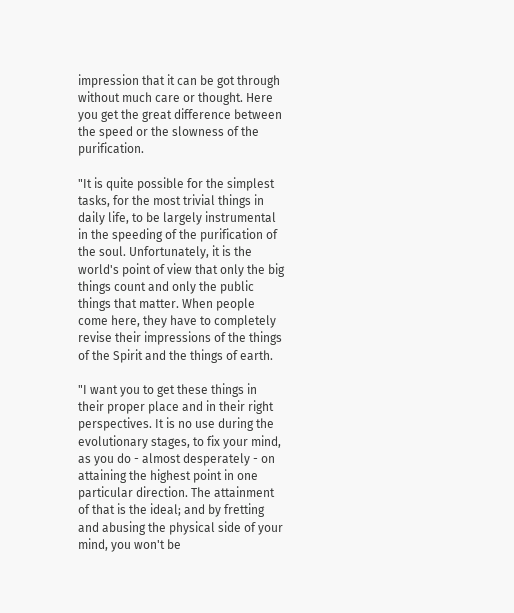impression that it can be got through without much care or thought. Here you get the great difference between the speed or the slowness of the purification.

"It is quite possible for the simplest tasks, for the most trivial things in daily life, to be largely instrumental in the speeding of the purification of the soul. Unfortunately, it is the world's point of view that only the big things count and only the public things that matter. When people come here, they have to completely revise their impressions of the things of the Spirit and the things of earth.

"I want you to get these things in their proper place and in their right perspectives. It is no use during the evolutionary stages, to fix your mind, as you do - almost desperately - on attaining the highest point in one particular direction. The attainment of that is the ideal; and by fretting and abusing the physical side of your mind, you won't be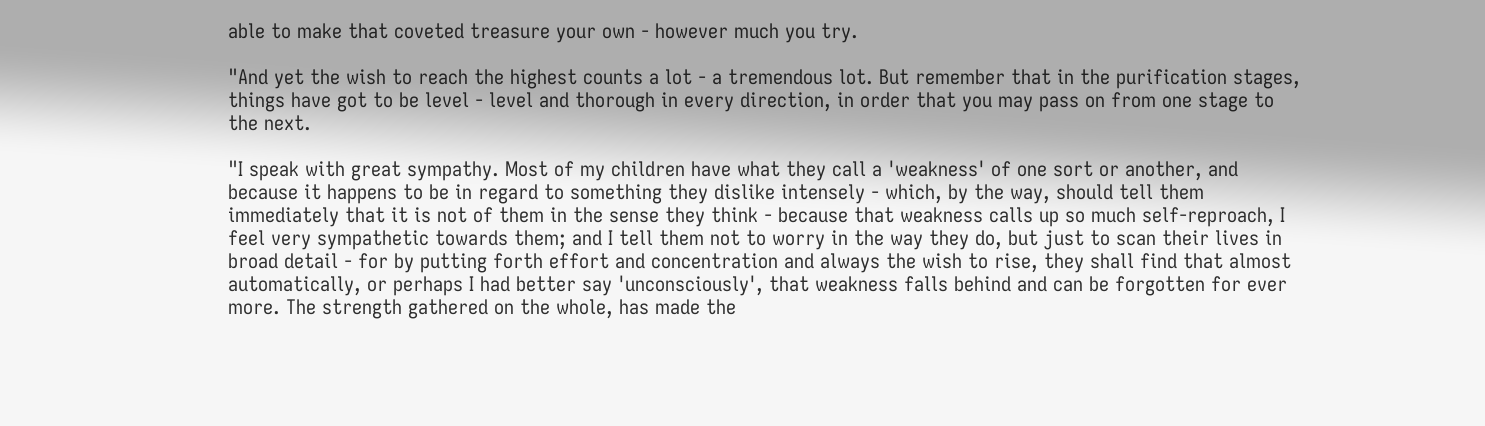able to make that coveted treasure your own - however much you try.

"And yet the wish to reach the highest counts a lot - a tremendous lot. But remember that in the purification stages, things have got to be level - level and thorough in every direction, in order that you may pass on from one stage to the next.

"I speak with great sympathy. Most of my children have what they call a 'weakness' of one sort or another, and because it happens to be in regard to something they dislike intensely - which, by the way, should tell them immediately that it is not of them in the sense they think - because that weakness calls up so much self-reproach, I feel very sympathetic towards them; and I tell them not to worry in the way they do, but just to scan their lives in broad detail - for by putting forth effort and concentration and always the wish to rise, they shall find that almost automatically, or perhaps I had better say 'unconsciously', that weakness falls behind and can be forgotten for ever more. The strength gathered on the whole, has made the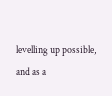levelling up possible, and as a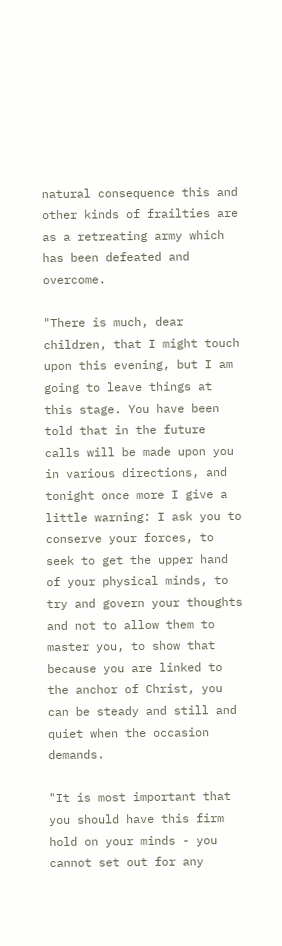natural consequence this and other kinds of frailties are as a retreating army which has been defeated and overcome.

"There is much, dear children, that I might touch upon this evening, but I am going to leave things at this stage. You have been told that in the future calls will be made upon you in various directions, and tonight once more I give a little warning: I ask you to conserve your forces, to seek to get the upper hand of your physical minds, to try and govern your thoughts and not to allow them to master you, to show that because you are linked to the anchor of Christ, you can be steady and still and quiet when the occasion demands.

"It is most important that you should have this firm hold on your minds - you cannot set out for any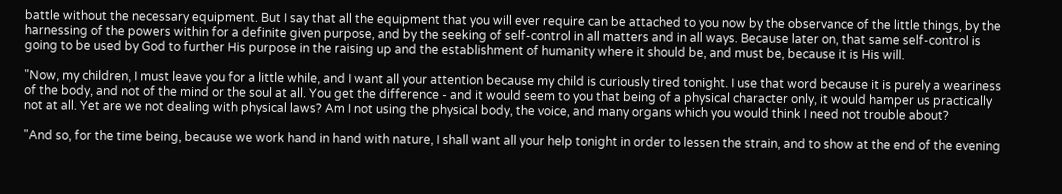battle without the necessary equipment. But I say that all the equipment that you will ever require can be attached to you now by the observance of the little things, by the harnessing of the powers within for a definite given purpose, and by the seeking of self-control in all matters and in all ways. Because later on, that same self-control is going to be used by God to further His purpose in the raising up and the establishment of humanity where it should be, and must be, because it is His will.

"Now, my children, I must leave you for a little while, and I want all your attention because my child is curiously tired tonight. I use that word because it is purely a weariness of the body, and not of the mind or the soul at all. You get the difference - and it would seem to you that being of a physical character only, it would hamper us practically not at all. Yet are we not dealing with physical laws? Am I not using the physical body, the voice, and many organs which you would think I need not trouble about?

"And so, for the time being, because we work hand in hand with nature, I shall want all your help tonight in order to lessen the strain, and to show at the end of the evening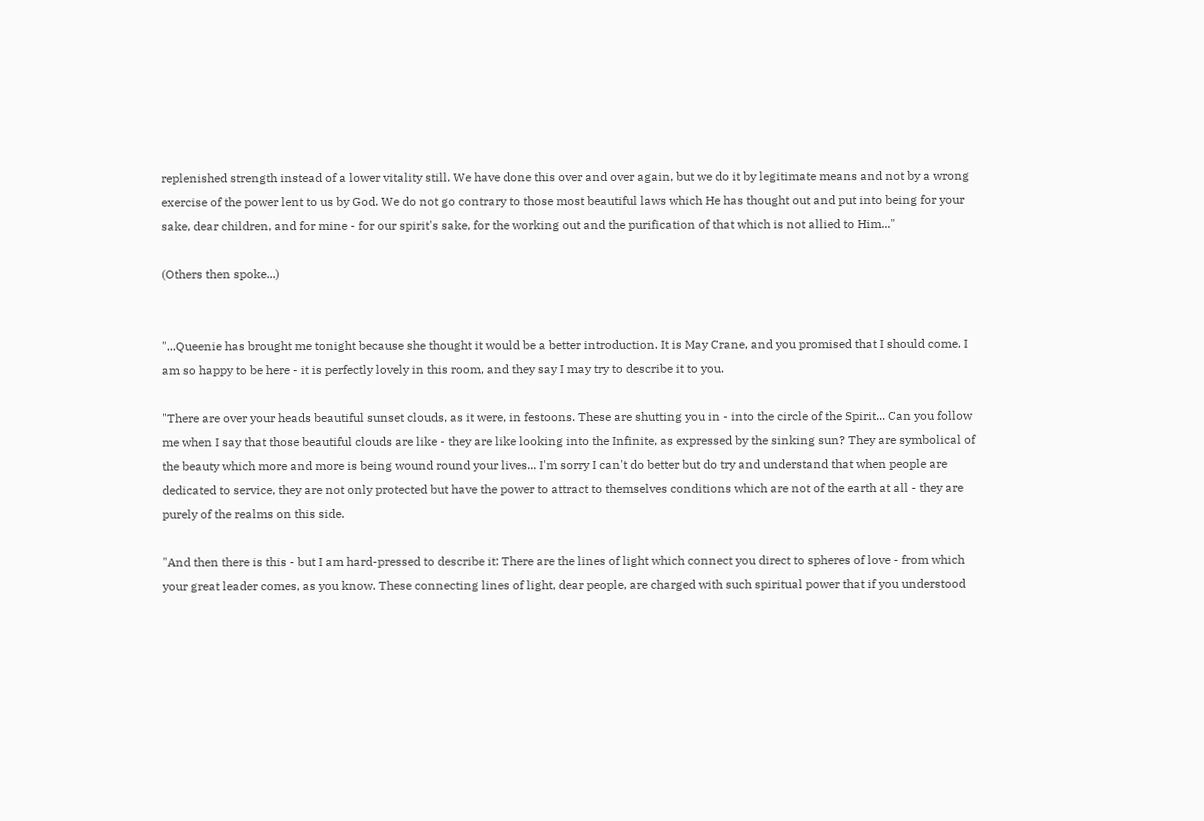replenished strength instead of a lower vitality still. We have done this over and over again, but we do it by legitimate means and not by a wrong exercise of the power lent to us by God. We do not go contrary to those most beautiful laws which He has thought out and put into being for your sake, dear children, and for mine - for our spirit's sake, for the working out and the purification of that which is not allied to Him..."

(Others then spoke...)


"...Queenie has brought me tonight because she thought it would be a better introduction. It is May Crane, and you promised that I should come. I am so happy to be here - it is perfectly lovely in this room, and they say I may try to describe it to you.

"There are over your heads beautiful sunset clouds, as it were, in festoons. These are shutting you in - into the circle of the Spirit... Can you follow me when I say that those beautiful clouds are like - they are like looking into the Infinite, as expressed by the sinking sun? They are symbolical of the beauty which more and more is being wound round your lives... I'm sorry I can't do better but do try and understand that when people are dedicated to service, they are not only protected but have the power to attract to themselves conditions which are not of the earth at all - they are purely of the realms on this side.

"And then there is this - but I am hard-pressed to describe it: There are the lines of light which connect you direct to spheres of love - from which your great leader comes, as you know. These connecting lines of light, dear people, are charged with such spiritual power that if you understood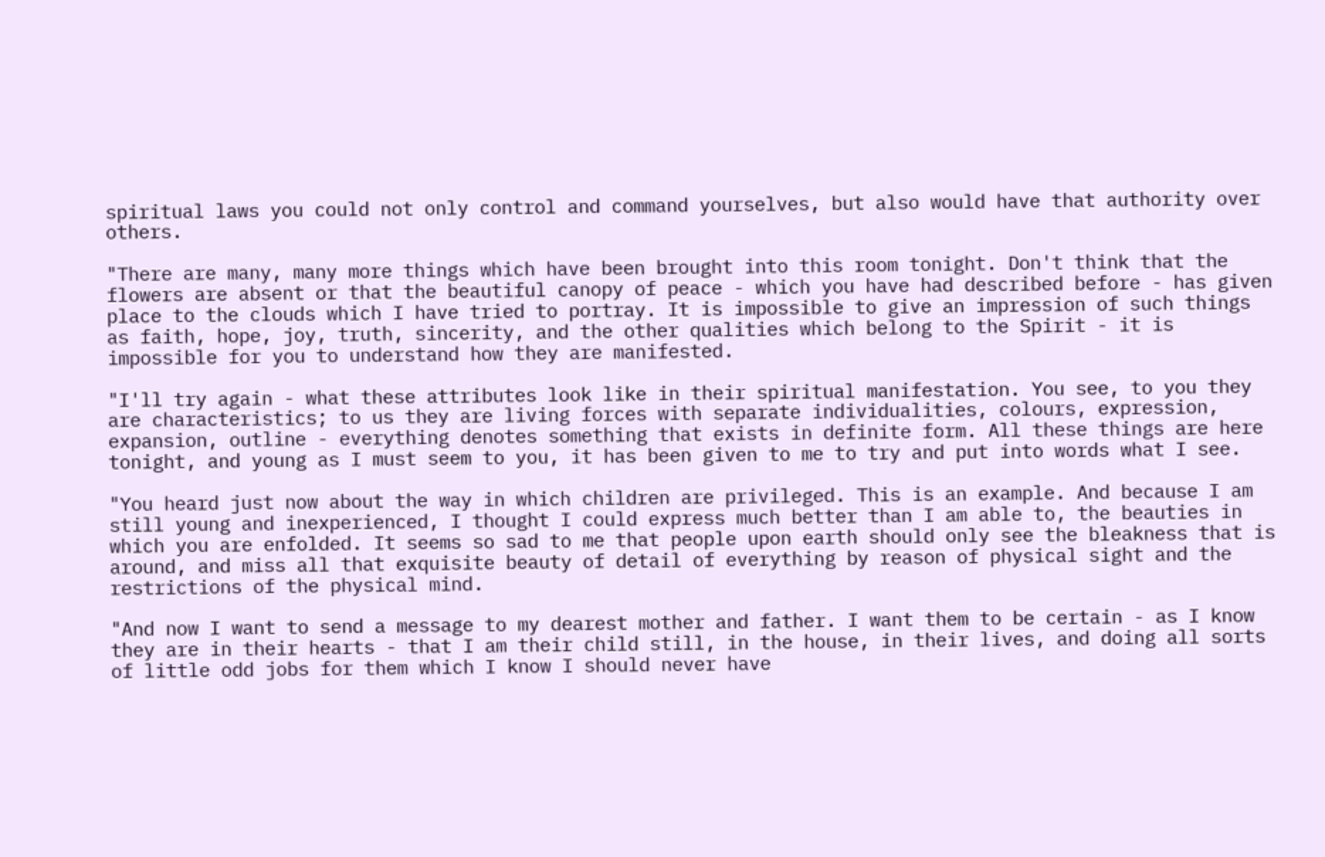spiritual laws you could not only control and command yourselves, but also would have that authority over others.

"There are many, many more things which have been brought into this room tonight. Don't think that the flowers are absent or that the beautiful canopy of peace - which you have had described before - has given place to the clouds which I have tried to portray. It is impossible to give an impression of such things as faith, hope, joy, truth, sincerity, and the other qualities which belong to the Spirit - it is impossible for you to understand how they are manifested.

"I'll try again - what these attributes look like in their spiritual manifestation. You see, to you they are characteristics; to us they are living forces with separate individualities, colours, expression, expansion, outline - everything denotes something that exists in definite form. All these things are here tonight, and young as I must seem to you, it has been given to me to try and put into words what I see.

"You heard just now about the way in which children are privileged. This is an example. And because I am still young and inexperienced, I thought I could express much better than I am able to, the beauties in which you are enfolded. It seems so sad to me that people upon earth should only see the bleakness that is around, and miss all that exquisite beauty of detail of everything by reason of physical sight and the restrictions of the physical mind.

"And now I want to send a message to my dearest mother and father. I want them to be certain - as I know they are in their hearts - that I am their child still, in the house, in their lives, and doing all sorts of little odd jobs for them which I know I should never have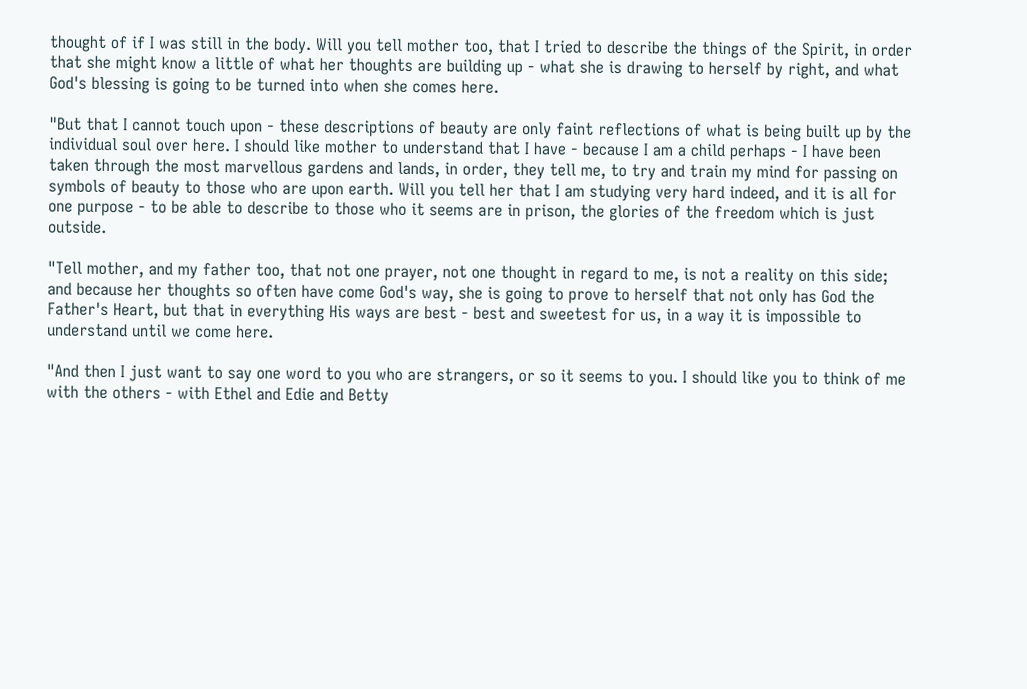thought of if I was still in the body. Will you tell mother too, that I tried to describe the things of the Spirit, in order that she might know a little of what her thoughts are building up - what she is drawing to herself by right, and what God's blessing is going to be turned into when she comes here.

"But that I cannot touch upon - these descriptions of beauty are only faint reflections of what is being built up by the individual soul over here. I should like mother to understand that I have - because I am a child perhaps - I have been taken through the most marvellous gardens and lands, in order, they tell me, to try and train my mind for passing on symbols of beauty to those who are upon earth. Will you tell her that I am studying very hard indeed, and it is all for one purpose - to be able to describe to those who it seems are in prison, the glories of the freedom which is just outside.

"Tell mother, and my father too, that not one prayer, not one thought in regard to me, is not a reality on this side; and because her thoughts so often have come God's way, she is going to prove to herself that not only has God the Father's Heart, but that in everything His ways are best - best and sweetest for us, in a way it is impossible to understand until we come here.

"And then I just want to say one word to you who are strangers, or so it seems to you. I should like you to think of me with the others - with Ethel and Edie and Betty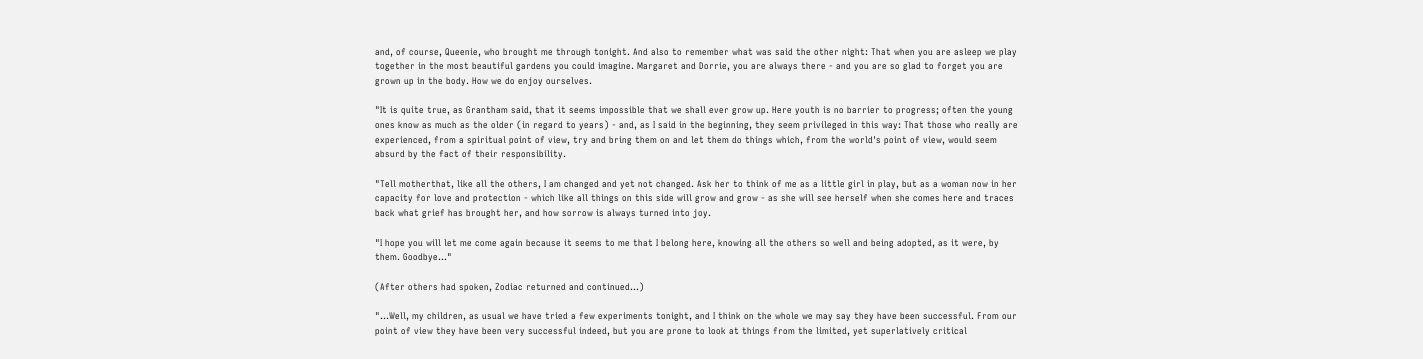and, of course, Queenie, who brought me through tonight. And also to remember what was said the other night: That when you are asleep we play together in the most beautiful gardens you could imagine. Margaret and Dorrie, you are always there - and you are so glad to forget you are grown up in the body. How we do enjoy ourselves.

"It is quite true, as Grantham said, that it seems impossible that we shall ever grow up. Here youth is no barrier to progress; often the young ones know as much as the older (in regard to years) - and, as I said in the beginning, they seem privileged in this way: That those who really are experienced, from a spiritual point of view, try and bring them on and let them do things which, from the world's point of view, would seem absurd by the fact of their responsibility.

"Tell motherthat, like all the others, I am changed and yet not changed. Ask her to think of me as a little girl in play, but as a woman now in her capacity for love and protection - which like all things on this side will grow and grow - as she will see herself when she comes here and traces back what grief has brought her, and how sorrow is always turned into joy.

"I hope you will let me come again because it seems to me that I belong here, knowing all the others so well and being adopted, as it were, by them. Goodbye..."

(After others had spoken, Zodiac returned and continued...)

"...Well, my children, as usual we have tried a few experiments tonight, and I think on the whole we may say they have been successful. From our point of view they have been very successful indeed, but you are prone to look at things from the limited, yet superlatively critical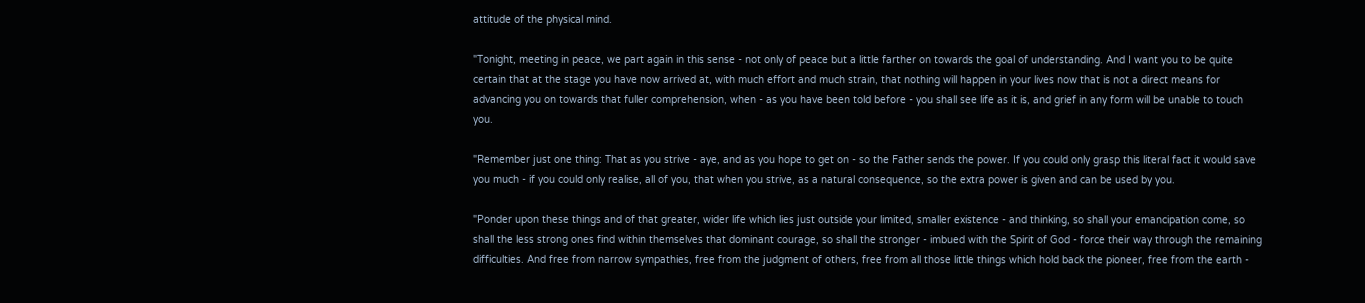attitude of the physical mind.

"Tonight, meeting in peace, we part again in this sense - not only of peace but a little farther on towards the goal of understanding. And I want you to be quite certain that at the stage you have now arrived at, with much effort and much strain, that nothing will happen in your lives now that is not a direct means for advancing you on towards that fuller comprehension, when - as you have been told before - you shall see life as it is, and grief in any form will be unable to touch you.

"Remember just one thing: That as you strive - aye, and as you hope to get on - so the Father sends the power. If you could only grasp this literal fact it would save you much - if you could only realise, all of you, that when you strive, as a natural consequence, so the extra power is given and can be used by you.

"Ponder upon these things and of that greater, wider life which lies just outside your limited, smaller existence - and thinking, so shall your emancipation come, so shall the less strong ones find within themselves that dominant courage, so shall the stronger - imbued with the Spirit of God - force their way through the remaining difficulties. And free from narrow sympathies, free from the judgment of others, free from all those little things which hold back the pioneer, free from the earth -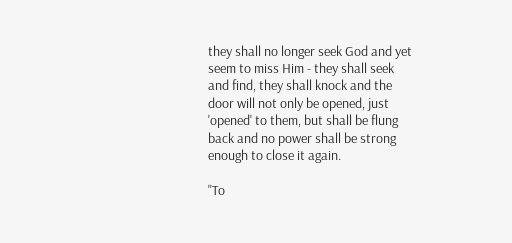they shall no longer seek God and yet seem to miss Him - they shall seek and find, they shall knock and the door will not only be opened, just 'opened' to them, but shall be flung back and no power shall be strong enough to close it again.

"To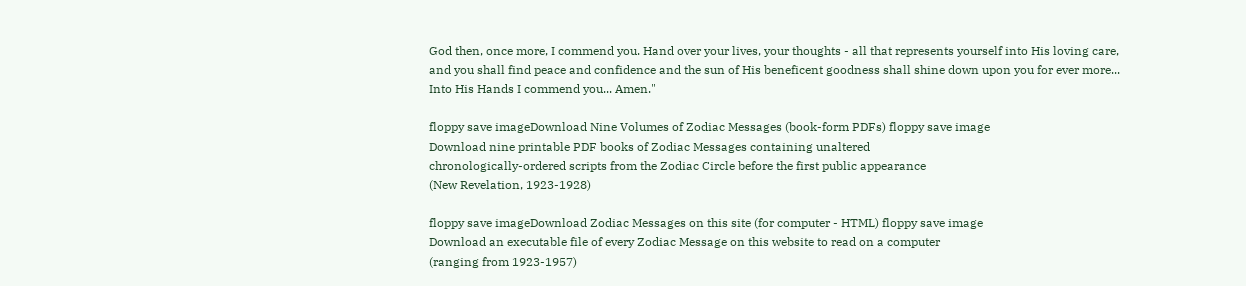God then, once more, I commend you. Hand over your lives, your thoughts - all that represents yourself into His loving care, and you shall find peace and confidence and the sun of His beneficent goodness shall shine down upon you for ever more... Into His Hands I commend you... Amen."

floppy save imageDownload Nine Volumes of Zodiac Messages (book-form PDFs) floppy save image
Download nine printable PDF books of Zodiac Messages containing unaltered
chronologically-ordered scripts from the Zodiac Circle before the first public appearance
(New Revelation, 1923-1928)

floppy save imageDownload Zodiac Messages on this site (for computer - HTML) floppy save image
Download an executable file of every Zodiac Message on this website to read on a computer
(ranging from 1923-1957)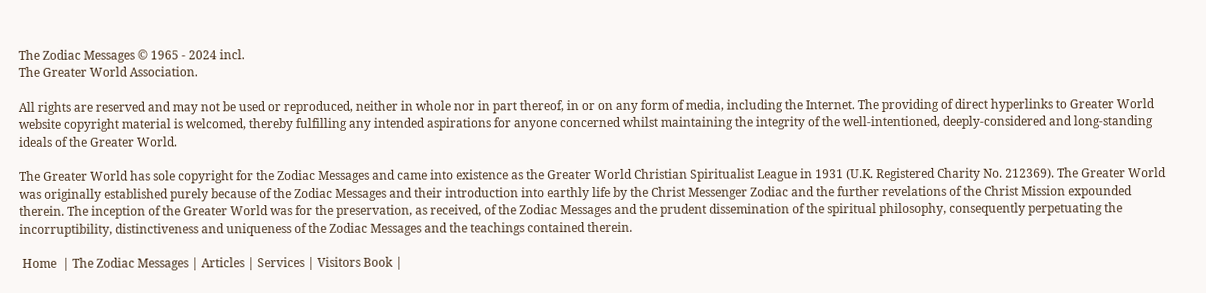The Zodiac Messages © 1965 - 2024 incl.
The Greater World Association.

All rights are reserved and may not be used or reproduced, neither in whole nor in part thereof, in or on any form of media, including the Internet. The providing of direct hyperlinks to Greater World website copyright material is welcomed, thereby fulfilling any intended aspirations for anyone concerned whilst maintaining the integrity of the well-intentioned, deeply-considered and long-standing ideals of the Greater World.

The Greater World has sole copyright for the Zodiac Messages and came into existence as the Greater World Christian Spiritualist League in 1931 (U.K. Registered Charity No. 212369). The Greater World was originally established purely because of the Zodiac Messages and their introduction into earthly life by the Christ Messenger Zodiac and the further revelations of the Christ Mission expounded therein. The inception of the Greater World was for the preservation, as received, of the Zodiac Messages and the prudent dissemination of the spiritual philosophy, consequently perpetuating the incorruptibility, distinctiveness and uniqueness of the Zodiac Messages and the teachings contained therein.

 Home  | The Zodiac Messages | Articles | Services | Visitors Book |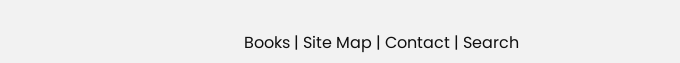Books | Site Map | Contact | Search